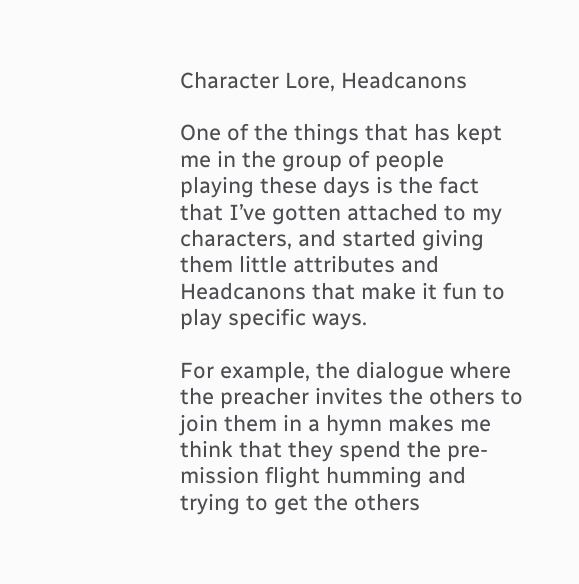Character Lore, Headcanons

One of the things that has kept me in the group of people playing these days is the fact that I’ve gotten attached to my characters, and started giving them little attributes and Headcanons that make it fun to play specific ways.

For example, the dialogue where the preacher invites the others to join them in a hymn makes me think that they spend the pre-mission flight humming and trying to get the others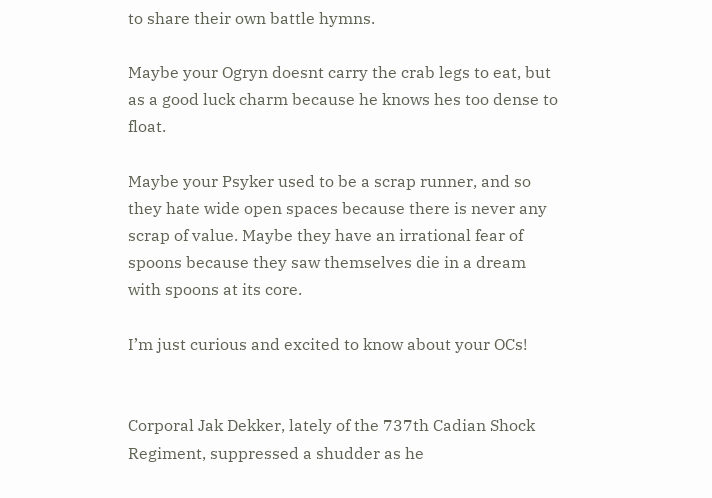to share their own battle hymns.

Maybe your Ogryn doesnt carry the crab legs to eat, but as a good luck charm because he knows hes too dense to float.

Maybe your Psyker used to be a scrap runner, and so they hate wide open spaces because there is never any scrap of value. Maybe they have an irrational fear of spoons because they saw themselves die in a dream with spoons at its core.

I’m just curious and excited to know about your OCs!


Corporal Jak Dekker, lately of the 737th Cadian Shock Regiment, suppressed a shudder as he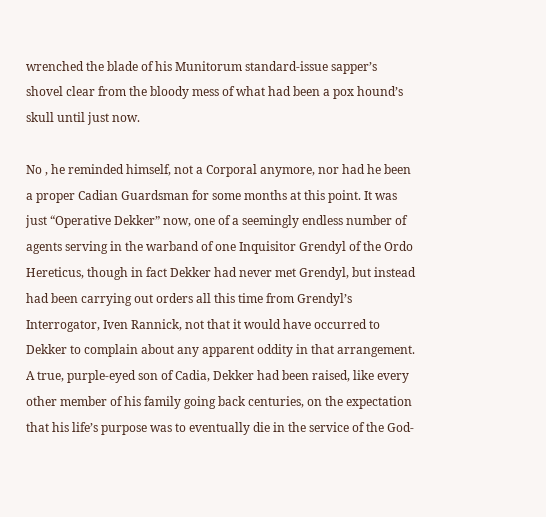wrenched the blade of his Munitorum standard-issue sapper’s shovel clear from the bloody mess of what had been a pox hound’s skull until just now.

No , he reminded himself, not a Corporal anymore, nor had he been a proper Cadian Guardsman for some months at this point. It was just “Operative Dekker” now, one of a seemingly endless number of agents serving in the warband of one Inquisitor Grendyl of the Ordo Hereticus, though in fact Dekker had never met Grendyl, but instead had been carrying out orders all this time from Grendyl’s Interrogator, Iven Rannick, not that it would have occurred to Dekker to complain about any apparent oddity in that arrangement. A true, purple-eyed son of Cadia, Dekker had been raised, like every other member of his family going back centuries, on the expectation that his life’s purpose was to eventually die in the service of the God-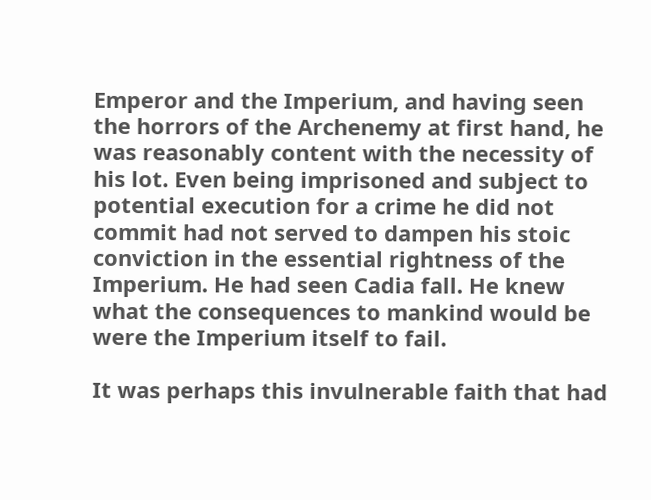Emperor and the Imperium, and having seen the horrors of the Archenemy at first hand, he was reasonably content with the necessity of his lot. Even being imprisoned and subject to potential execution for a crime he did not commit had not served to dampen his stoic conviction in the essential rightness of the Imperium. He had seen Cadia fall. He knew what the consequences to mankind would be were the Imperium itself to fail.

It was perhaps this invulnerable faith that had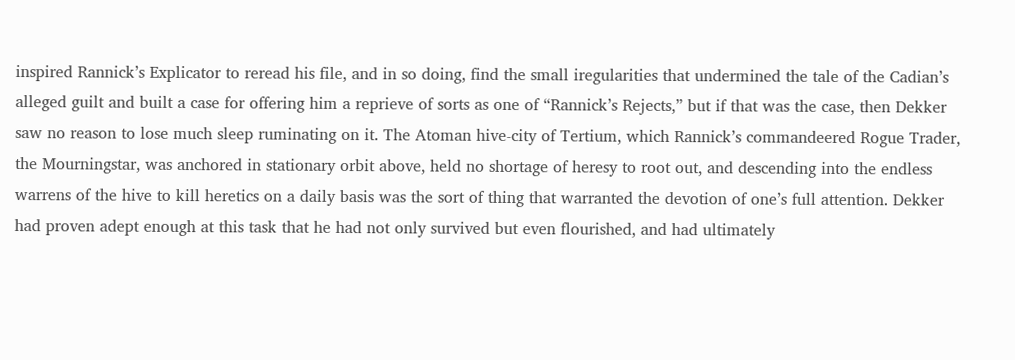inspired Rannick’s Explicator to reread his file, and in so doing, find the small iregularities that undermined the tale of the Cadian’s alleged guilt and built a case for offering him a reprieve of sorts as one of “Rannick’s Rejects,” but if that was the case, then Dekker saw no reason to lose much sleep ruminating on it. The Atoman hive-city of Tertium, which Rannick’s commandeered Rogue Trader, the Mourningstar, was anchored in stationary orbit above, held no shortage of heresy to root out, and descending into the endless warrens of the hive to kill heretics on a daily basis was the sort of thing that warranted the devotion of one’s full attention. Dekker had proven adept enough at this task that he had not only survived but even flourished, and had ultimately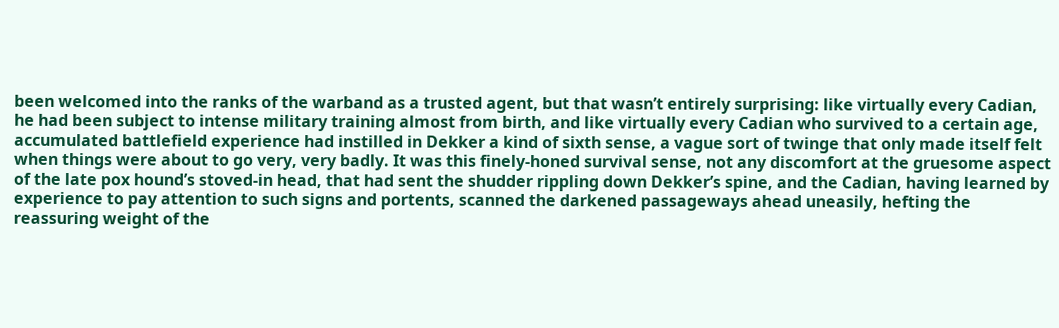been welcomed into the ranks of the warband as a trusted agent, but that wasn’t entirely surprising: like virtually every Cadian, he had been subject to intense military training almost from birth, and like virtually every Cadian who survived to a certain age, accumulated battlefield experience had instilled in Dekker a kind of sixth sense, a vague sort of twinge that only made itself felt when things were about to go very, very badly. It was this finely-honed survival sense, not any discomfort at the gruesome aspect of the late pox hound’s stoved-in head, that had sent the shudder rippling down Dekker’s spine, and the Cadian, having learned by experience to pay attention to such signs and portents, scanned the darkened passageways ahead uneasily, hefting the reassuring weight of the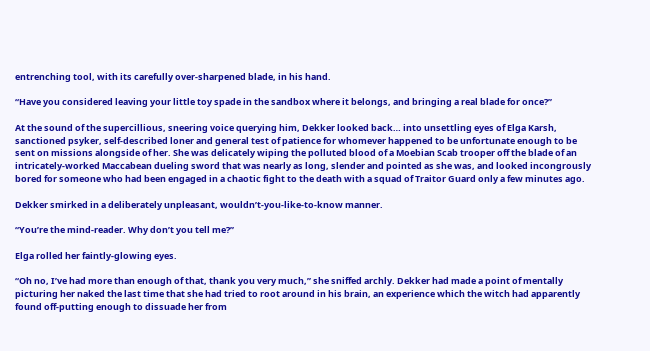entrenching tool, with its carefully over-sharpened blade, in his hand.

“Have you considered leaving your little toy spade in the sandbox where it belongs, and bringing a real blade for once?”

At the sound of the supercillious, sneering voice querying him, Dekker looked back… into unsettling eyes of Elga Karsh, sanctioned psyker, self-described loner and general test of patience for whomever happened to be unfortunate enough to be sent on missions alongside of her. She was delicately wiping the polluted blood of a Moebian Scab trooper off the blade of an intricately-worked Maccabean dueling sword that was nearly as long, slender and pointed as she was, and looked incongrously bored for someone who had been engaged in a chaotic fight to the death with a squad of Traitor Guard only a few minutes ago.

Dekker smirked in a deliberately unpleasant, wouldn’t-you-like-to-know manner.

“You’re the mind-reader. Why don’t you tell me?”

Elga rolled her faintly-glowing eyes.

“Oh no, I’ve had more than enough of that, thank you very much,” she sniffed archly. Dekker had made a point of mentally picturing her naked the last time that she had tried to root around in his brain, an experience which the witch had apparently found off-putting enough to dissuade her from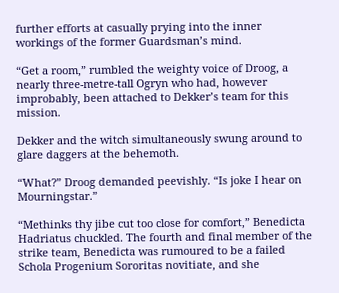further efforts at casually prying into the inner workings of the former Guardsman’s mind.

“Get a room,” rumbled the weighty voice of Droog, a nearly three-metre-tall Ogryn who had, however improbably, been attached to Dekker’s team for this mission.

Dekker and the witch simultaneously swung around to glare daggers at the behemoth.

“What?” Droog demanded peevishly. “Is joke I hear on Mourningstar.”

“Methinks thy jibe cut too close for comfort,” Benedicta Hadriatus chuckled. The fourth and final member of the strike team, Benedicta was rumoured to be a failed Schola Progenium Sororitas novitiate, and she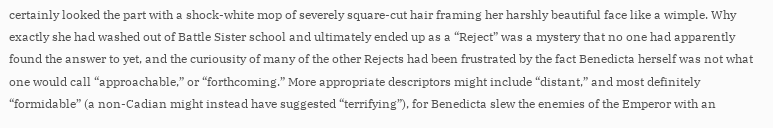certainly looked the part with a shock-white mop of severely square-cut hair framing her harshly beautiful face like a wimple. Why exactly she had washed out of Battle Sister school and ultimately ended up as a “Reject” was a mystery that no one had apparently found the answer to yet, and the curiousity of many of the other Rejects had been frustrated by the fact Benedicta herself was not what one would call “approachable,” or “forthcoming.” More appropriate descriptors might include “distant,” and most definitely “formidable” (a non-Cadian might instead have suggested “terrifying”), for Benedicta slew the enemies of the Emperor with an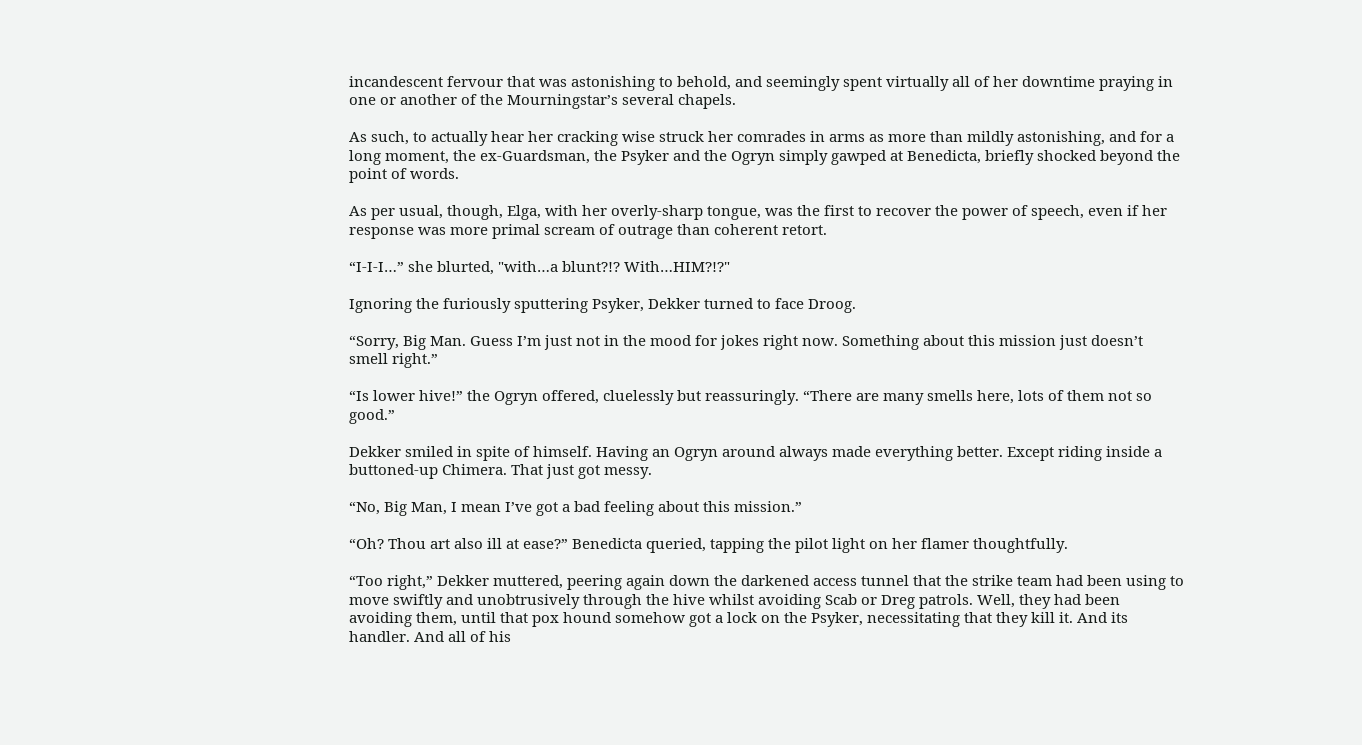incandescent fervour that was astonishing to behold, and seemingly spent virtually all of her downtime praying in one or another of the Mourningstar’s several chapels.

As such, to actually hear her cracking wise struck her comrades in arms as more than mildly astonishing, and for a long moment, the ex-Guardsman, the Psyker and the Ogryn simply gawped at Benedicta, briefly shocked beyond the point of words.

As per usual, though, Elga, with her overly-sharp tongue, was the first to recover the power of speech, even if her response was more primal scream of outrage than coherent retort.

“I-I-I…” she blurted, "with…a blunt?!? With…HIM?!?"

Ignoring the furiously sputtering Psyker, Dekker turned to face Droog.

“Sorry, Big Man. Guess I’m just not in the mood for jokes right now. Something about this mission just doesn’t smell right.”

“Is lower hive!” the Ogryn offered, cluelessly but reassuringly. “There are many smells here, lots of them not so good.”

Dekker smiled in spite of himself. Having an Ogryn around always made everything better. Except riding inside a buttoned-up Chimera. That just got messy.

“No, Big Man, I mean I’ve got a bad feeling about this mission.”

“Oh? Thou art also ill at ease?” Benedicta queried, tapping the pilot light on her flamer thoughtfully.

“Too right,” Dekker muttered, peering again down the darkened access tunnel that the strike team had been using to move swiftly and unobtrusively through the hive whilst avoiding Scab or Dreg patrols. Well, they had been avoiding them, until that pox hound somehow got a lock on the Psyker, necessitating that they kill it. And its handler. And all of his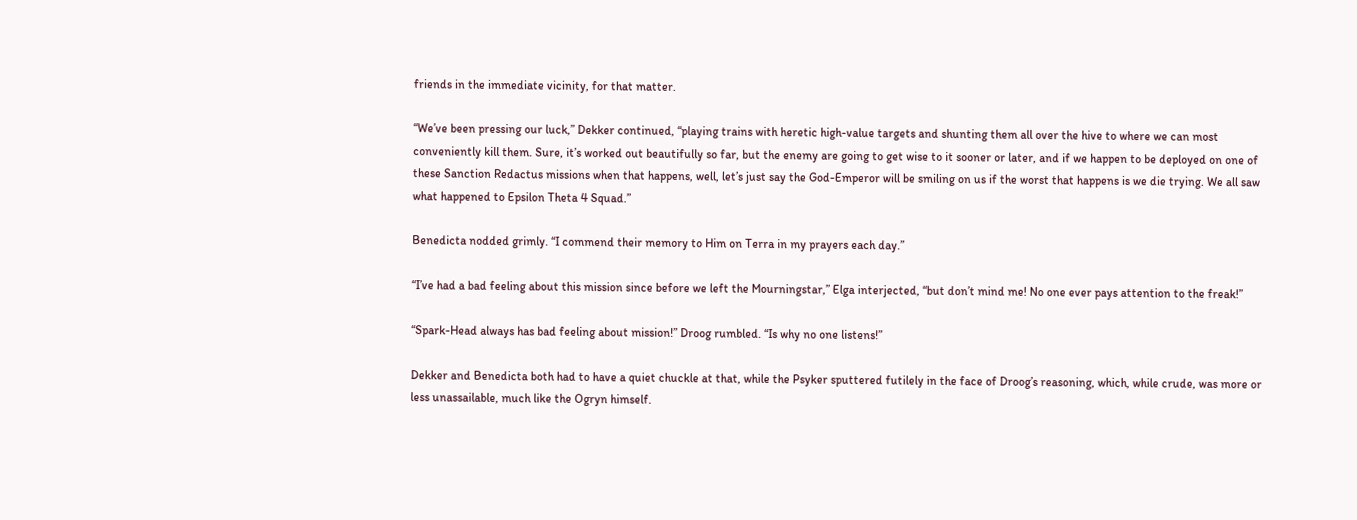friends in the immediate vicinity, for that matter.

“We’ve been pressing our luck,” Dekker continued, “playing trains with heretic high-value targets and shunting them all over the hive to where we can most conveniently kill them. Sure, it’s worked out beautifully so far, but the enemy are going to get wise to it sooner or later, and if we happen to be deployed on one of these Sanction Redactus missions when that happens, well, let’s just say the God-Emperor will be smiling on us if the worst that happens is we die trying. We all saw what happened to Epsilon Theta 4 Squad.”

Benedicta nodded grimly. “I commend their memory to Him on Terra in my prayers each day.”

“I’ve had a bad feeling about this mission since before we left the Mourningstar,” Elga interjected, “but don’t mind me! No one ever pays attention to the freak!”

“Spark-Head always has bad feeling about mission!” Droog rumbled. “Is why no one listens!”

Dekker and Benedicta both had to have a quiet chuckle at that, while the Psyker sputtered futilely in the face of Droog’s reasoning, which, while crude, was more or less unassailable, much like the Ogryn himself.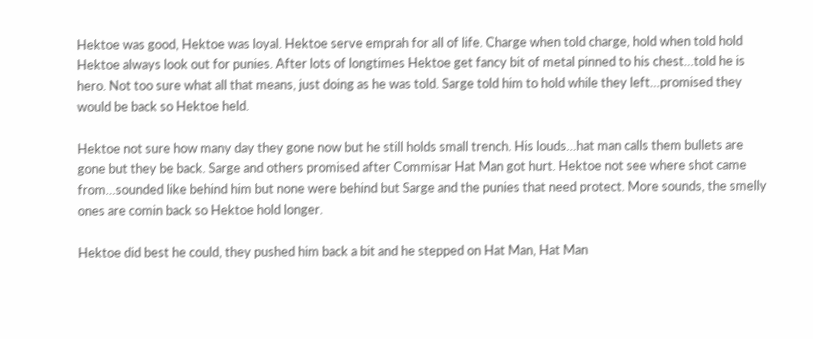Hektoe was good, Hektoe was loyal. Hektoe serve emprah for all of life. Charge when told charge, hold when told hold Hektoe always look out for punies. After lots of longtimes Hektoe get fancy bit of metal pinned to his chest…told he is hero. Not too sure what all that means, just doing as he was told. Sarge told him to hold while they left…promised they would be back so Hektoe held.

Hektoe not sure how many day they gone now but he still holds small trench. His louds…hat man calls them bullets are gone but they be back. Sarge and others promised after Commisar Hat Man got hurt. Hektoe not see where shot came from…sounded like behind him but none were behind but Sarge and the punies that need protect. More sounds, the smelly ones are comin back so Hektoe hold longer.

Hektoe did best he could, they pushed him back a bit and he stepped on Hat Man, Hat Man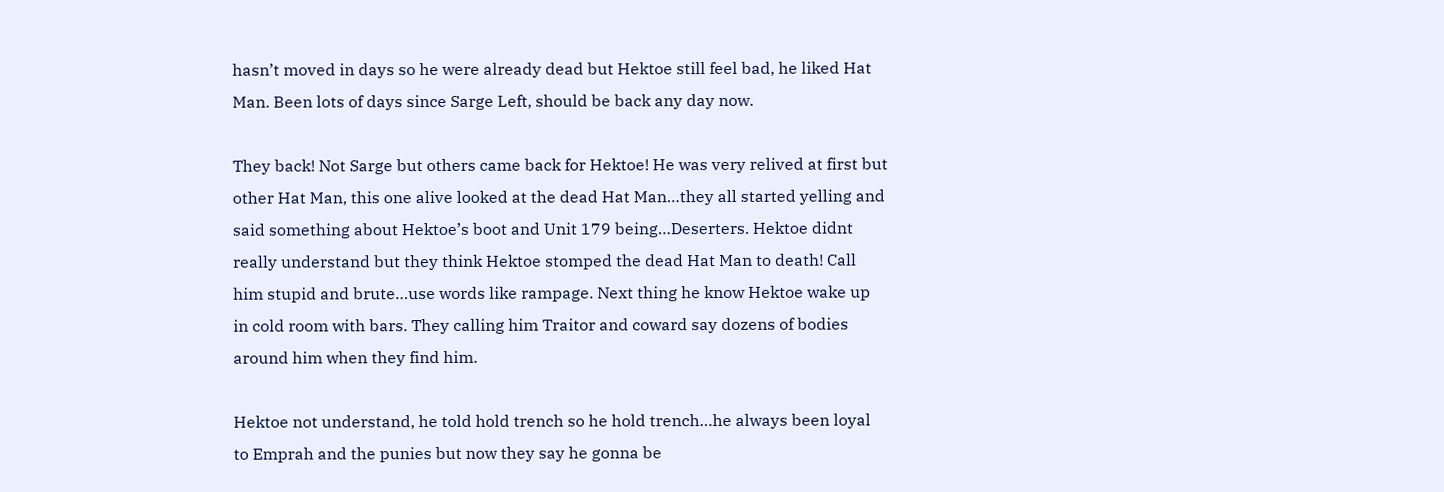hasn’t moved in days so he were already dead but Hektoe still feel bad, he liked Hat Man. Been lots of days since Sarge Left, should be back any day now.

They back! Not Sarge but others came back for Hektoe! He was very relived at first but other Hat Man, this one alive looked at the dead Hat Man…they all started yelling and said something about Hektoe’s boot and Unit 179 being…Deserters. Hektoe didnt really understand but they think Hektoe stomped the dead Hat Man to death! Call him stupid and brute…use words like rampage. Next thing he know Hektoe wake up in cold room with bars. They calling him Traitor and coward say dozens of bodies around him when they find him.

Hektoe not understand, he told hold trench so he hold trench…he always been loyal to Emprah and the punies but now they say he gonna be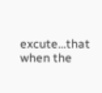excute…that when the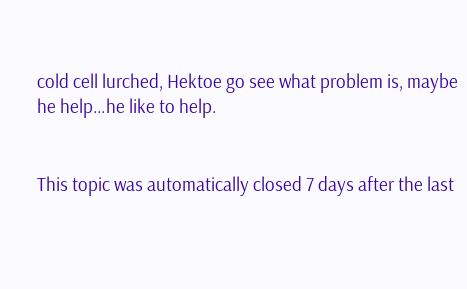cold cell lurched, Hektoe go see what problem is, maybe he help…he like to help.


This topic was automatically closed 7 days after the last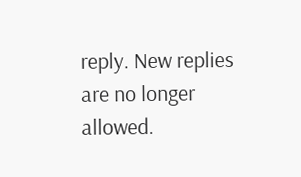reply. New replies are no longer allowed.